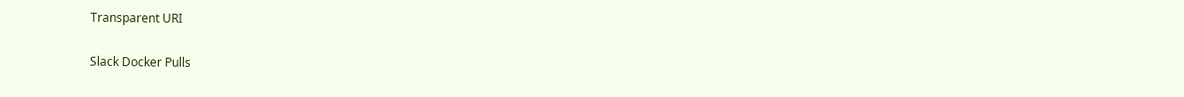Transparent URI

Slack Docker Pulls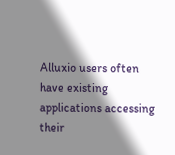Alluxio users often have existing applications accessing their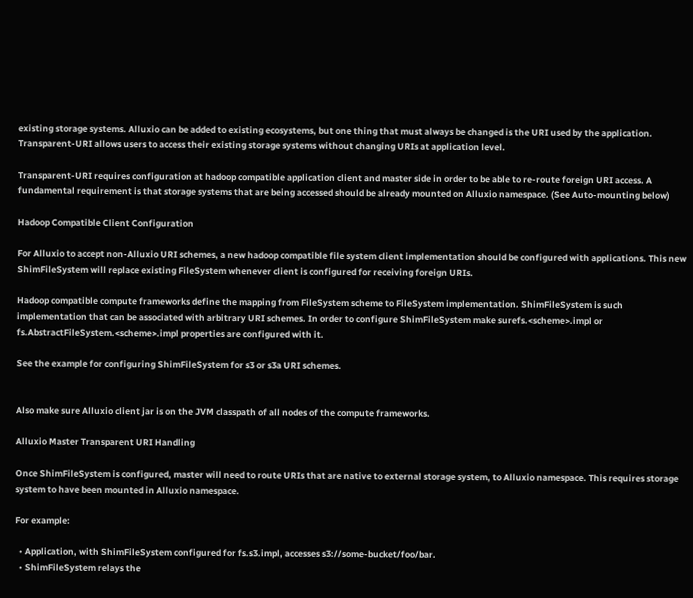existing storage systems. Alluxio can be added to existing ecosystems, but one thing that must always be changed is the URI used by the application. Transparent-URI allows users to access their existing storage systems without changing URIs at application level.

Transparent-URI requires configuration at hadoop compatible application client and master side in order to be able to re-route foreign URI access. A fundamental requirement is that storage systems that are being accessed should be already mounted on Alluxio namespace. (See Auto-mounting below)

Hadoop Compatible Client Configuration

For Alluxio to accept non-Alluxio URI schemes, a new hadoop compatible file system client implementation should be configured with applications. This new ShimFileSystem will replace existing FileSystem whenever client is configured for receiving foreign URIs.

Hadoop compatible compute frameworks define the mapping from FileSystem scheme to FileSystem implementation. ShimFileSystem is such implementation that can be associated with arbitrary URI schemes. In order to configure ShimFileSystem make surefs.<scheme>.impl or fs.AbstractFileSystem.<scheme>.impl properties are configured with it.

See the example for configuring ShimFileSystem for s3 or s3a URI schemes.


Also make sure Alluxio client jar is on the JVM classpath of all nodes of the compute frameworks.

Alluxio Master Transparent URI Handling

Once ShimFileSystem is configured, master will need to route URIs that are native to external storage system, to Alluxio namespace. This requires storage system to have been mounted in Alluxio namespace.

For example:

  • Application, with ShimFileSystem configured for fs.s3.impl, accesses s3://some-bucket/foo/bar.
  • ShimFileSystem relays the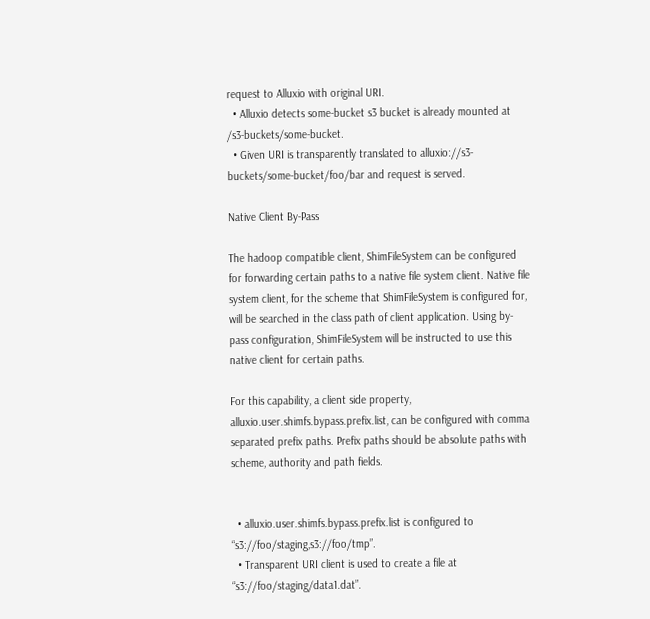request to Alluxio with original URI.
  • Alluxio detects some-bucket s3 bucket is already mounted at /s3-buckets/some-bucket.
  • Given URI is transparently translated to alluxio://s3-buckets/some-bucket/foo/bar and request is served.

Native Client By-Pass

The hadoop compatible client, ShimFileSystem can be configured for forwarding certain paths to a native file system client. Native file system client, for the scheme that ShimFileSystem is configured for, will be searched in the class path of client application. Using by-pass configuration, ShimFileSystem will be instructed to use this native client for certain paths.

For this capability, a client side property, alluxio.user.shimfs.bypass.prefix.list, can be configured with comma separated prefix paths. Prefix paths should be absolute paths with scheme, authority and path fields.


  • alluxio.user.shimfs.bypass.prefix.list is configured to “s3://foo/staging,s3://foo/tmp”.
  • Transparent URI client is used to create a file at “s3://foo/staging/data1.dat”.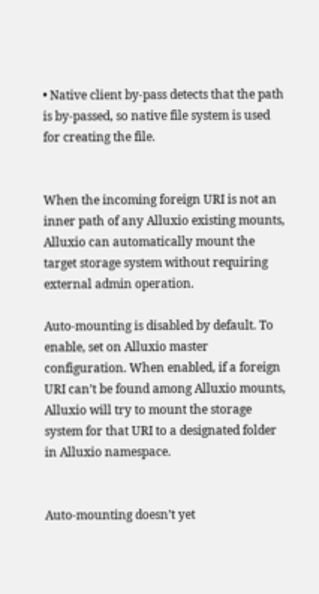• Native client by-pass detects that the path is by-passed, so native file system is used for creating the file.


When the incoming foreign URI is not an inner path of any Alluxio existing mounts, Alluxio can automatically mount the target storage system without requiring external admin operation.

Auto-mounting is disabled by default. To enable, set on Alluxio master configuration. When enabled, if a foreign URI can’t be found among Alluxio mounts, Alluxio will try to mount the storage system for that URI to a designated folder in Alluxio namespace.


Auto-mounting doesn’t yet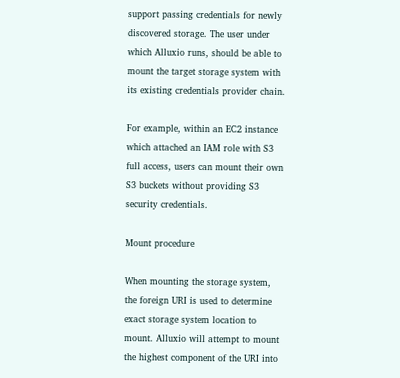support passing credentials for newly discovered storage. The user under which Alluxio runs, should be able to mount the target storage system with its existing credentials provider chain.

For example, within an EC2 instance which attached an IAM role with S3 full access, users can mount their own S3 buckets without providing S3 security credentials.

Mount procedure

When mounting the storage system, the foreign URI is used to determine exact storage system location to mount. Alluxio will attempt to mount the highest component of the URI into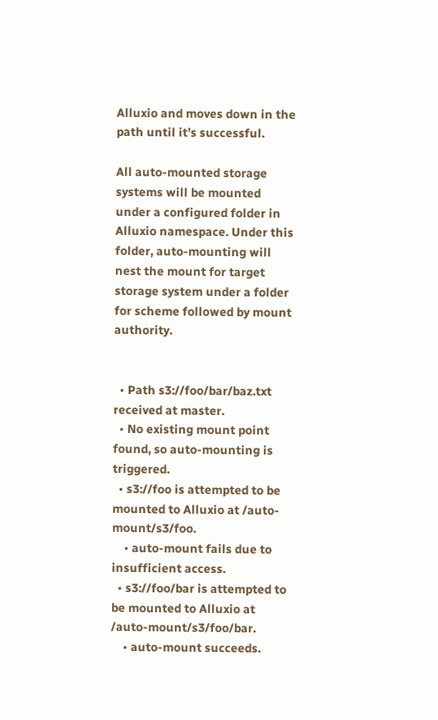Alluxio and moves down in the path until it’s successful.

All auto-mounted storage systems will be mounted under a configured folder in Alluxio namespace. Under this folder, auto-mounting will nest the mount for target storage system under a folder for scheme followed by mount authority.


  • Path s3://foo/bar/baz.txt received at master.
  • No existing mount point found, so auto-mounting is triggered.
  • s3://foo is attempted to be mounted to Alluxio at /auto-mount/s3/foo.
    • auto-mount fails due to insufficient access.
  • s3://foo/bar is attempted to be mounted to Alluxio at /auto-mount/s3/foo/bar.
    • auto-mount succeeds.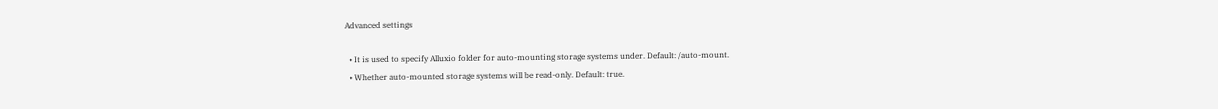Advanced settings

  • It is used to specify Alluxio folder for auto-mounting storage systems under. Default: /auto-mount.
  • Whether auto-mounted storage systems will be read-only. Default: true.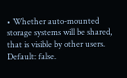• Whether auto-mounted storage systems will be shared, that is visible by other users. Default: false.